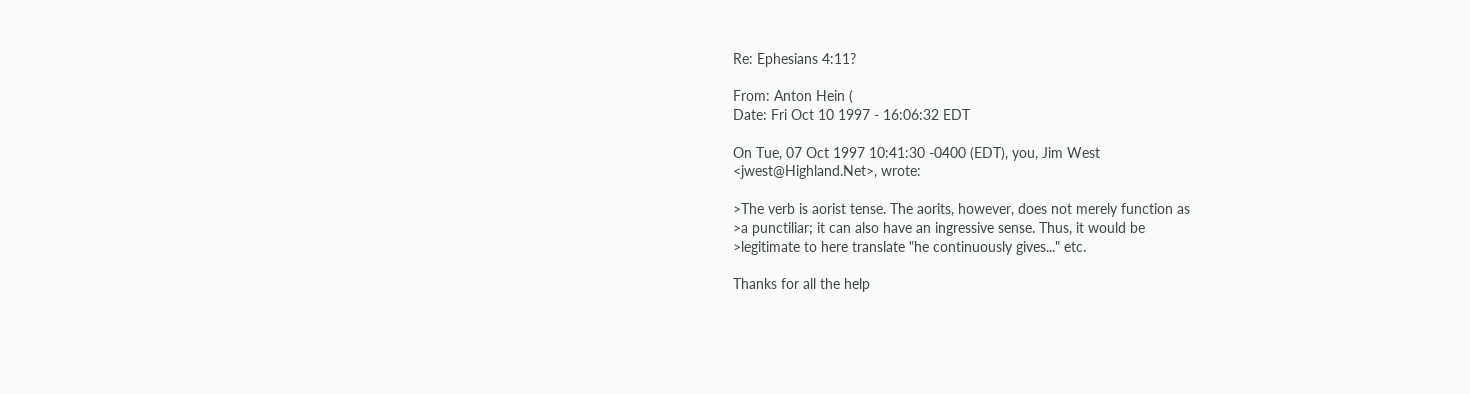Re: Ephesians 4:11?

From: Anton Hein (
Date: Fri Oct 10 1997 - 16:06:32 EDT

On Tue, 07 Oct 1997 10:41:30 -0400 (EDT), you, Jim West
<jwest@Highland.Net>, wrote:

>The verb is aorist tense. The aorits, however, does not merely function as
>a punctiliar; it can also have an ingressive sense. Thus, it would be
>legitimate to here translate "he continuously gives..." etc.

Thanks for all the help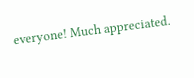everyone! Much appreciated.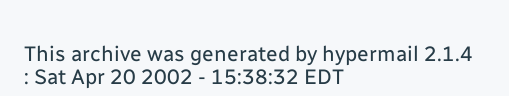This archive was generated by hypermail 2.1.4 : Sat Apr 20 2002 - 15:38:32 EDT